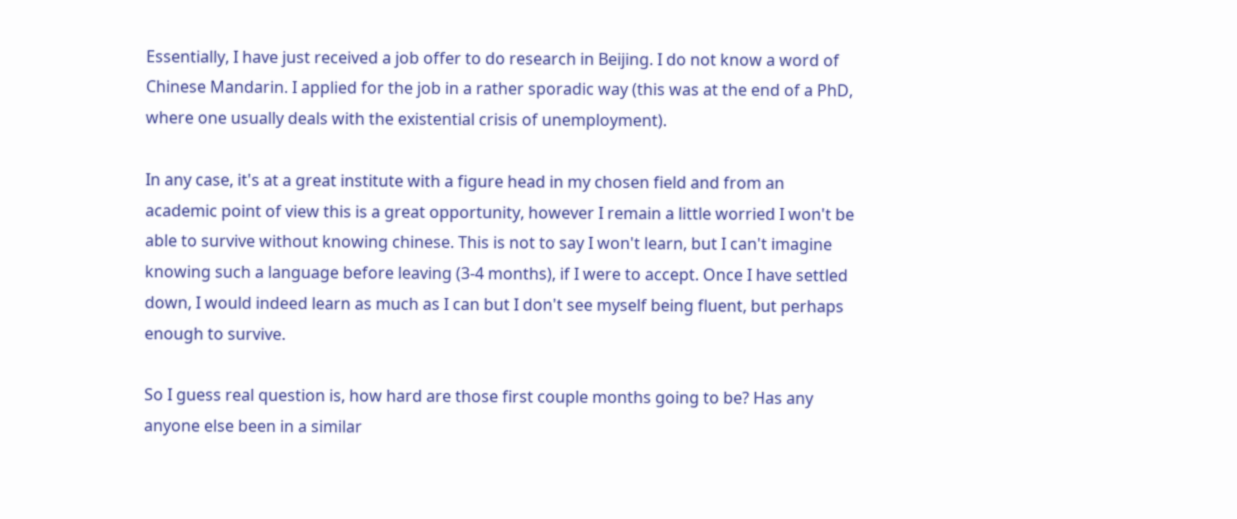Essentially, I have just received a job offer to do research in Beijing. I do not know a word of Chinese Mandarin. I applied for the job in a rather sporadic way (this was at the end of a PhD, where one usually deals with the existential crisis of unemployment).

In any case, it's at a great institute with a figure head in my chosen field and from an academic point of view this is a great opportunity, however I remain a little worried I won't be able to survive without knowing chinese. This is not to say I won't learn, but I can't imagine knowing such a language before leaving (3-4 months), if I were to accept. Once I have settled down, I would indeed learn as much as I can but I don't see myself being fluent, but perhaps enough to survive.

So I guess real question is, how hard are those first couple months going to be? Has any anyone else been in a similar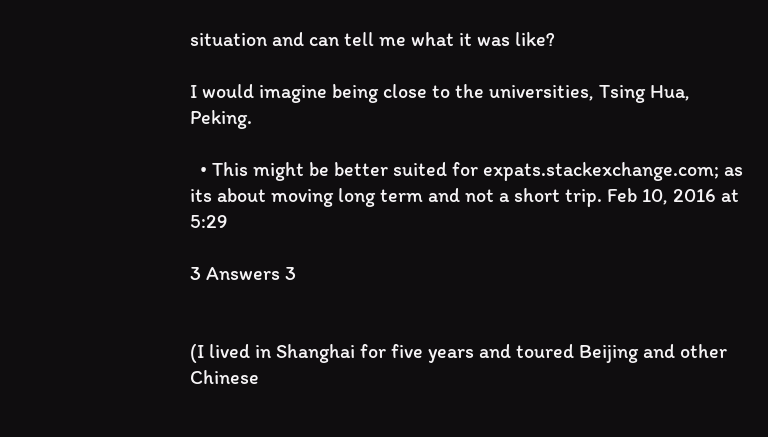situation and can tell me what it was like?

I would imagine being close to the universities, Tsing Hua, Peking.

  • This might be better suited for expats.stackexchange.com; as its about moving long term and not a short trip. Feb 10, 2016 at 5:29

3 Answers 3


(I lived in Shanghai for five years and toured Beijing and other Chinese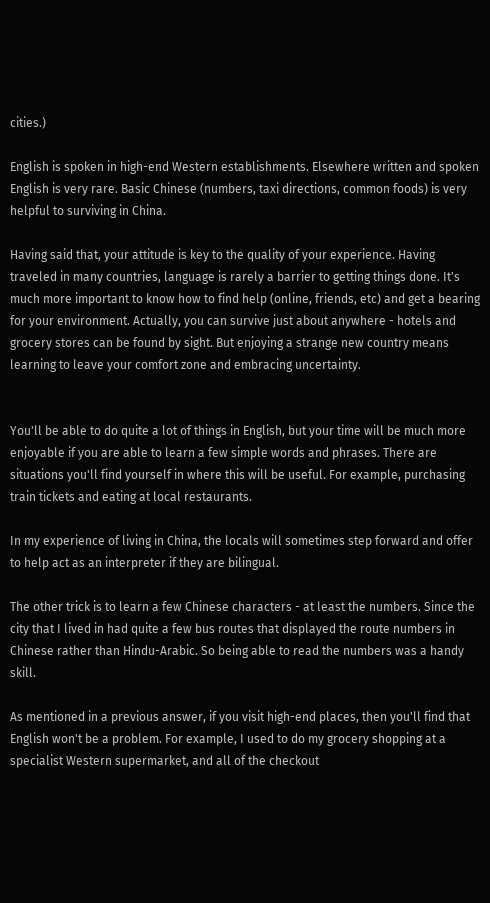cities.)

English is spoken in high-end Western establishments. Elsewhere written and spoken English is very rare. Basic Chinese (numbers, taxi directions, common foods) is very helpful to surviving in China.

Having said that, your attitude is key to the quality of your experience. Having traveled in many countries, language is rarely a barrier to getting things done. It's much more important to know how to find help (online, friends, etc) and get a bearing for your environment. Actually, you can survive just about anywhere - hotels and grocery stores can be found by sight. But enjoying a strange new country means learning to leave your comfort zone and embracing uncertainty.


You'll be able to do quite a lot of things in English, but your time will be much more enjoyable if you are able to learn a few simple words and phrases. There are situations you'll find yourself in where this will be useful. For example, purchasing train tickets and eating at local restaurants.

In my experience of living in China, the locals will sometimes step forward and offer to help act as an interpreter if they are bilingual.

The other trick is to learn a few Chinese characters - at least the numbers. Since the city that I lived in had quite a few bus routes that displayed the route numbers in Chinese rather than Hindu-Arabic. So being able to read the numbers was a handy skill.

As mentioned in a previous answer, if you visit high-end places, then you'll find that English won't be a problem. For example, I used to do my grocery shopping at a specialist Western supermarket, and all of the checkout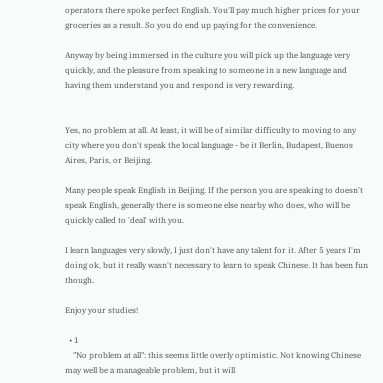operators there spoke perfect English. You'll pay much higher prices for your groceries as a result. So you do end up paying for the convenience.

Anyway by being immersed in the culture you will pick up the language very quickly, and the pleasure from speaking to someone in a new language and having them understand you and respond is very rewarding.


Yes, no problem at all. At least, it will be of similar difficulty to moving to any city where you don't speak the local language - be it Berlin, Budapest, Buenos Aires, Paris, or Beijing.

Many people speak English in Beijing. If the person you are speaking to doesn't speak English, generally there is someone else nearby who does, who will be quickly called to 'deal' with you.

I learn languages very slowly, I just don't have any talent for it. After 5 years I'm doing ok, but it really wasn't necessary to learn to speak Chinese. It has been fun though.

Enjoy your studies!

  • 1
    "No problem at all": this seems little overly optimistic. Not knowing Chinese may well be a manageable problem, but it will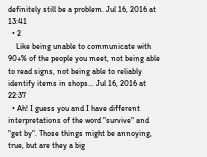definitely still be a problem. Jul 16, 2016 at 13:41
  • 2
    Like being unable to communicate with 90+% of the people you meet, not being able to read signs, not being able to reliably identify items in shops... Jul 16, 2016 at 22:37
  • Ah! I guess you and I have different interpretations of the word "survive" and "get by". Those things might be annoying, true, but are they a big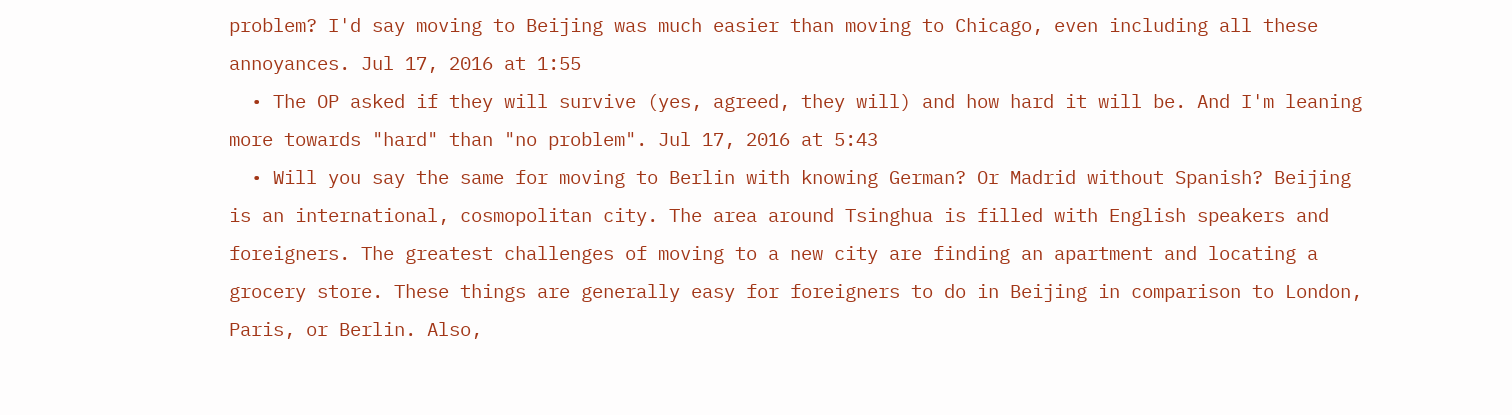problem? I'd say moving to Beijing was much easier than moving to Chicago, even including all these annoyances. Jul 17, 2016 at 1:55
  • The OP asked if they will survive (yes, agreed, they will) and how hard it will be. And I'm leaning more towards "hard" than "no problem". Jul 17, 2016 at 5:43
  • Will you say the same for moving to Berlin with knowing German? Or Madrid without Spanish? Beijing is an international, cosmopolitan city. The area around Tsinghua is filled with English speakers and foreigners. The greatest challenges of moving to a new city are finding an apartment and locating a grocery store. These things are generally easy for foreigners to do in Beijing in comparison to London, Paris, or Berlin. Also,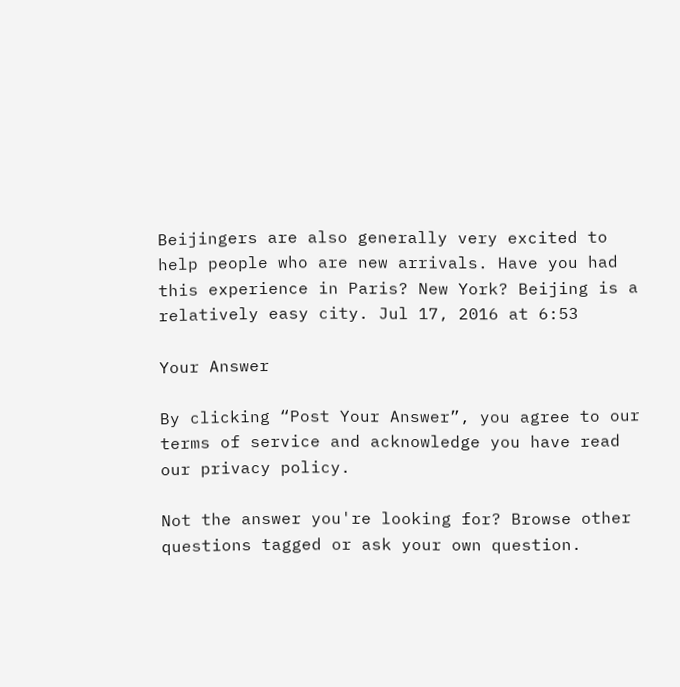Beijingers are also generally very excited to help people who are new arrivals. Have you had this experience in Paris? New York? Beijing is a relatively easy city. Jul 17, 2016 at 6:53

Your Answer

By clicking “Post Your Answer”, you agree to our terms of service and acknowledge you have read our privacy policy.

Not the answer you're looking for? Browse other questions tagged or ask your own question.